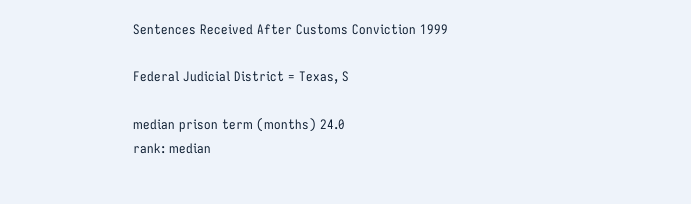Sentences Received After Customs Conviction 1999

Federal Judicial District = Texas, S

median prison term (months) 24.0
rank: median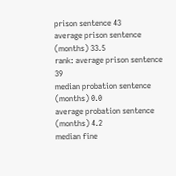prison sentence 43
average prison sentence (months) 33.5
rank: average prison sentence 39
median probation sentence (months) 0.0
average probation sentence (months) 4.2
median fine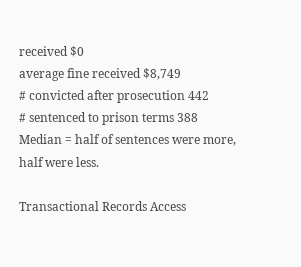received $0
average fine received $8,749
# convicted after prosecution 442
# sentenced to prison terms 388
Median = half of sentences were more, half were less.

Transactional Records Access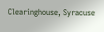Clearinghouse, Syracuse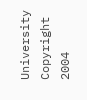University
Copyright 2004